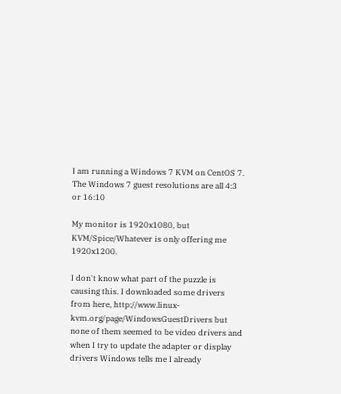I am running a Windows 7 KVM on CentOS 7. The Windows 7 guest resolutions are all 4:3 or 16:10

My monitor is 1920x1080, but KVM/Spice/Whatever is only offering me 1920x1200.

I don't know what part of the puzzle is causing this. I downloaded some drivers from here, http://www.linux-kvm.org/page/WindowsGuestDrivers but none of them seemed to be video drivers and when I try to update the adapter or display drivers Windows tells me I already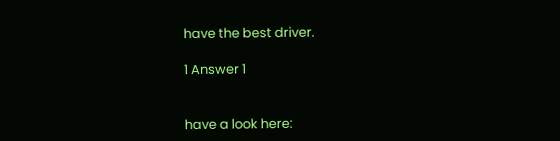have the best driver.

1 Answer 1


have a look here: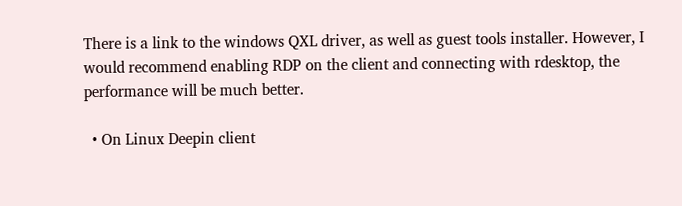There is a link to the windows QXL driver, as well as guest tools installer. However, I would recommend enabling RDP on the client and connecting with rdesktop, the performance will be much better.

  • On Linux Deepin client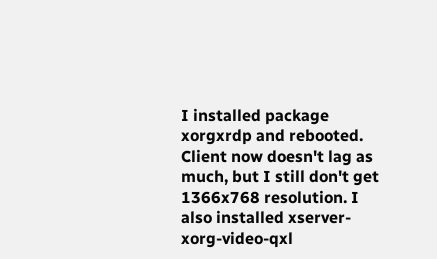I installed package xorgxrdp and rebooted. Client now doesn't lag as much, but I still don't get 1366x768 resolution. I also installed xserver-xorg-video-qxl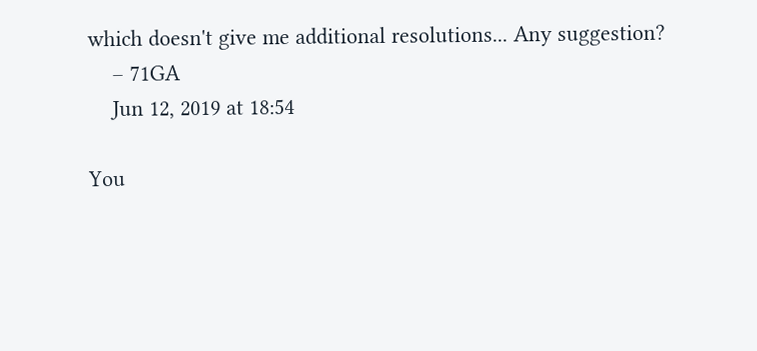which doesn't give me additional resolutions... Any suggestion?
    – 71GA
    Jun 12, 2019 at 18:54

You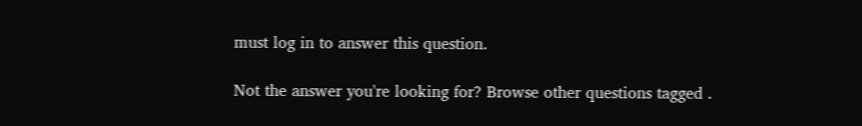must log in to answer this question.

Not the answer you're looking for? Browse other questions tagged .